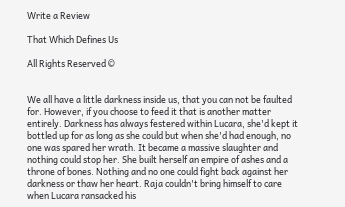Write a Review

That Which Defines Us

All Rights Reserved ©


We all have a little darkness inside us, that you can not be faulted for. However, if you choose to feed it that is another matter entirely. Darkness has always festered within Lucara, she'd kept it bottled up for as long as she could but when she'd had enough, no one was spared her wrath. It became a massive slaughter and nothing could stop her. She built herself an empire of ashes and a throne of bones. Nothing and no one could fight back against her darkness or thaw her heart. Raja couldn't bring himself to care when Lucara ransacked his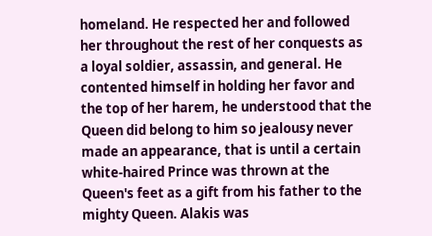homeland. He respected her and followed her throughout the rest of her conquests as a loyal soldier, assassin, and general. He contented himself in holding her favor and the top of her harem, he understood that the Queen did belong to him so jealousy never made an appearance, that is until a certain white-haired Prince was thrown at the Queen's feet as a gift from his father to the mighty Queen. Alakis was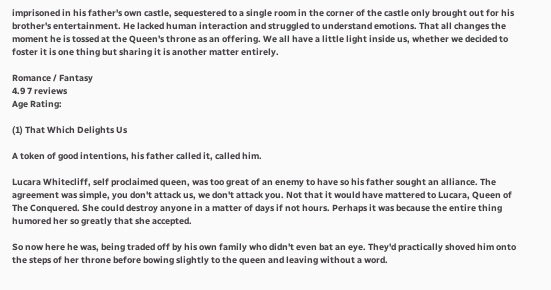imprisoned in his father's own castle, sequestered to a single room in the corner of the castle only brought out for his brother's entertainment. He lacked human interaction and struggled to understand emotions. That all changes the moment he is tossed at the Queen's throne as an offering. We all have a little light inside us, whether we decided to foster it is one thing but sharing it is another matter entirely.

Romance / Fantasy
4.9 7 reviews
Age Rating:

(1) That Which Delights Us

A token of good intentions, his father called it, called him.

Lucara Whitecliff, self proclaimed queen, was too great of an enemy to have so his father sought an alliance. The agreement was simple, you don't attack us, we don't attack you. Not that it would have mattered to Lucara, Queen of The Conquered. She could destroy anyone in a matter of days if not hours. Perhaps it was because the entire thing humored her so greatly that she accepted.

So now here he was, being traded off by his own family who didn't even bat an eye. They'd practically shoved him onto the steps of her throne before bowing slightly to the queen and leaving without a word.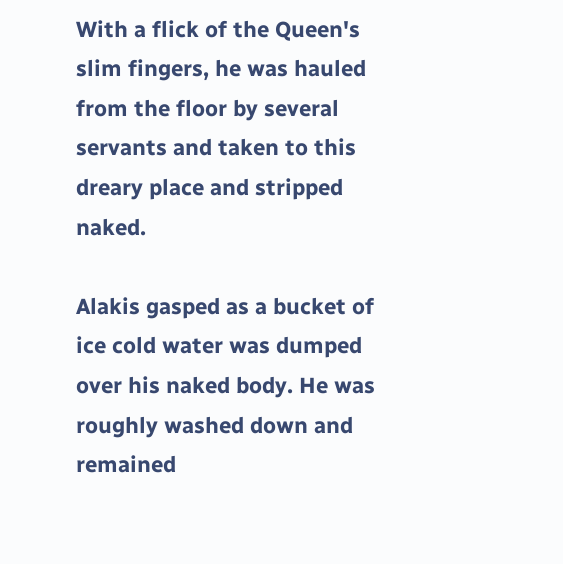With a flick of the Queen's slim fingers, he was hauled from the floor by several servants and taken to this dreary place and stripped naked.

Alakis gasped as a bucket of ice cold water was dumped over his naked body. He was roughly washed down and remained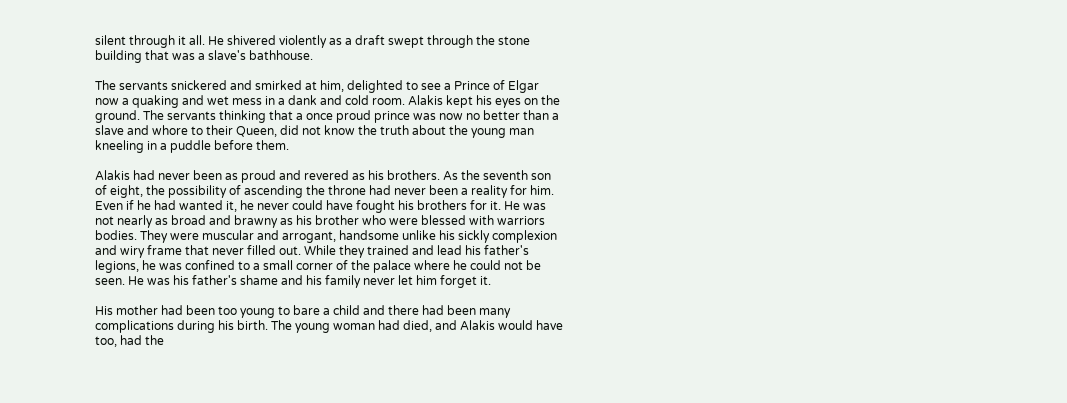silent through it all. He shivered violently as a draft swept through the stone building that was a slave's bathhouse.

The servants snickered and smirked at him, delighted to see a Prince of Elgar now a quaking and wet mess in a dank and cold room. Alakis kept his eyes on the ground. The servants thinking that a once proud prince was now no better than a slave and whore to their Queen, did not know the truth about the young man kneeling in a puddle before them.

Alakis had never been as proud and revered as his brothers. As the seventh son of eight, the possibility of ascending the throne had never been a reality for him. Even if he had wanted it, he never could have fought his brothers for it. He was not nearly as broad and brawny as his brother who were blessed with warriors bodies. They were muscular and arrogant, handsome unlike his sickly complexion and wiry frame that never filled out. While they trained and lead his father's legions, he was confined to a small corner of the palace where he could not be seen. He was his father's shame and his family never let him forget it.

His mother had been too young to bare a child and there had been many complications during his birth. The young woman had died, and Alakis would have too, had the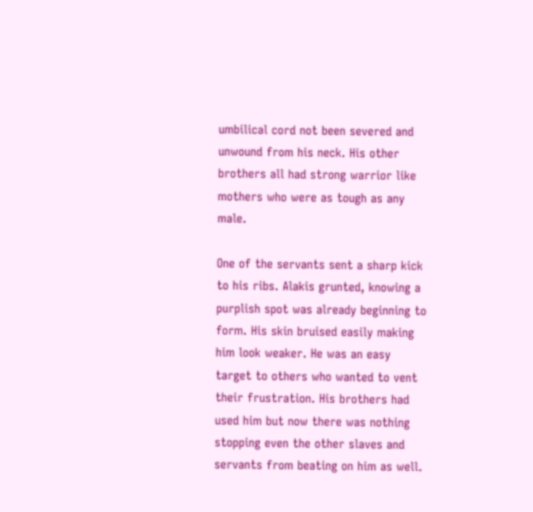umbilical cord not been severed and unwound from his neck. His other brothers all had strong warrior like mothers who were as tough as any male.

One of the servants sent a sharp kick to his ribs. Alakis grunted, knowing a purplish spot was already beginning to form. His skin bruised easily making him look weaker. He was an easy target to others who wanted to vent their frustration. His brothers had used him but now there was nothing stopping even the other slaves and servants from beating on him as well.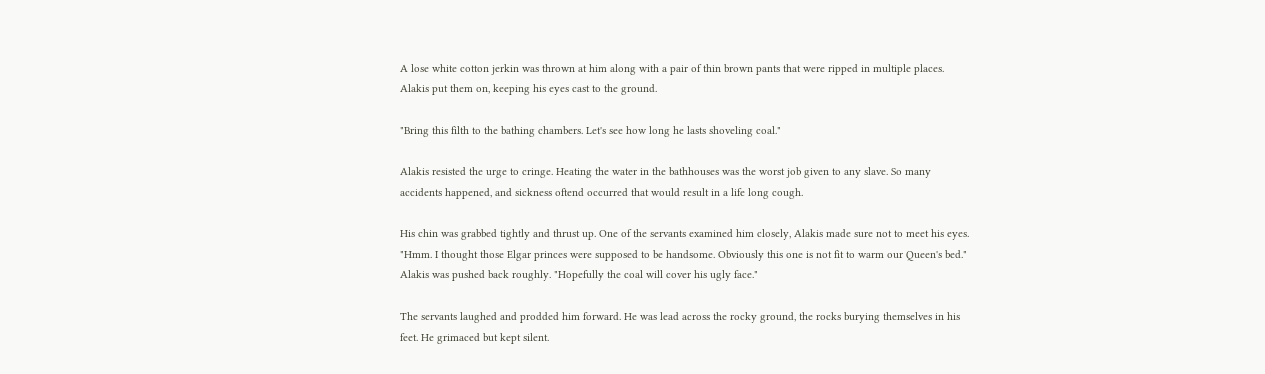A lose white cotton jerkin was thrown at him along with a pair of thin brown pants that were ripped in multiple places. Alakis put them on, keeping his eyes cast to the ground.

"Bring this filth to the bathing chambers. Let's see how long he lasts shoveling coal."

Alakis resisted the urge to cringe. Heating the water in the bathhouses was the worst job given to any slave. So many accidents happened, and sickness oftend occurred that would result in a life long cough.

His chin was grabbed tightly and thrust up. One of the servants examined him closely, Alakis made sure not to meet his eyes. "Hmm. I thought those Elgar princes were supposed to be handsome. Obviously this one is not fit to warm our Queen's bed." Alakis was pushed back roughly. "Hopefully the coal will cover his ugly face."

The servants laughed and prodded him forward. He was lead across the rocky ground, the rocks burying themselves in his feet. He grimaced but kept silent.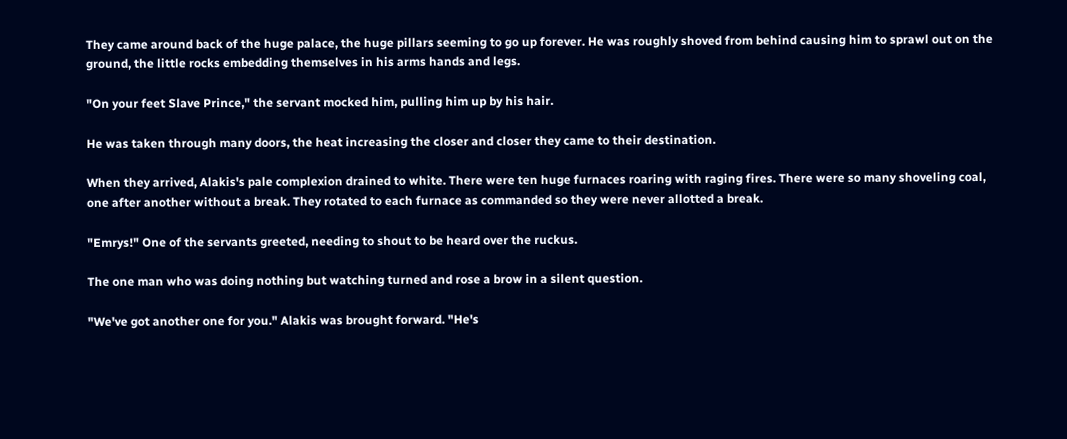They came around back of the huge palace, the huge pillars seeming to go up forever. He was roughly shoved from behind causing him to sprawl out on the ground, the little rocks embedding themselves in his arms hands and legs.

"On your feet Slave Prince," the servant mocked him, pulling him up by his hair.

He was taken through many doors, the heat increasing the closer and closer they came to their destination.

When they arrived, Alakis's pale complexion drained to white. There were ten huge furnaces roaring with raging fires. There were so many shoveling coal, one after another without a break. They rotated to each furnace as commanded so they were never allotted a break.

"Emrys!" One of the servants greeted, needing to shout to be heard over the ruckus.

The one man who was doing nothing but watching turned and rose a brow in a silent question.

"We've got another one for you." Alakis was brought forward. "He's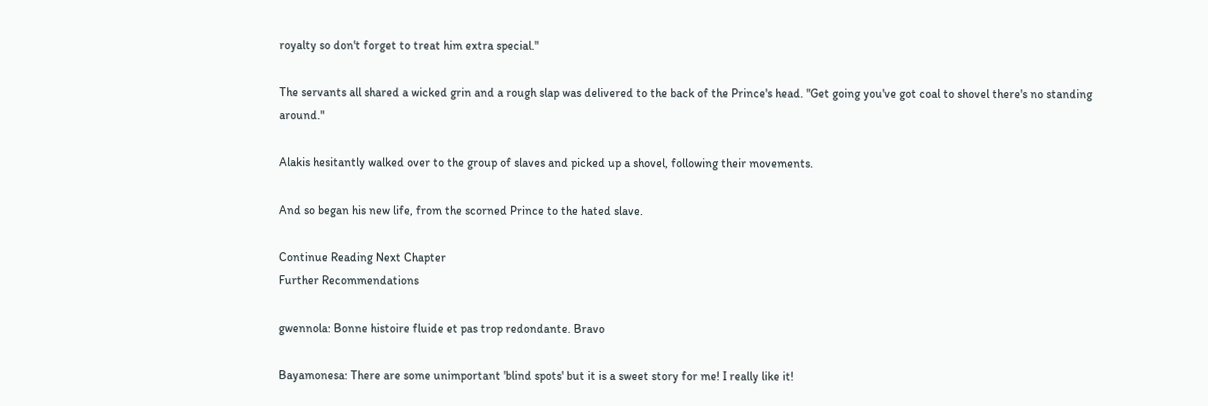royalty so don't forget to treat him extra special."

The servants all shared a wicked grin and a rough slap was delivered to the back of the Prince's head. "Get going you've got coal to shovel there's no standing around."

Alakis hesitantly walked over to the group of slaves and picked up a shovel, following their movements.

And so began his new life, from the scorned Prince to the hated slave.

Continue Reading Next Chapter
Further Recommendations

gwennola: Bonne histoire fluide et pas trop redondante. Bravo

Bayamonesa: There are some unimportant 'blind spots' but it is a sweet story for me! I really like it!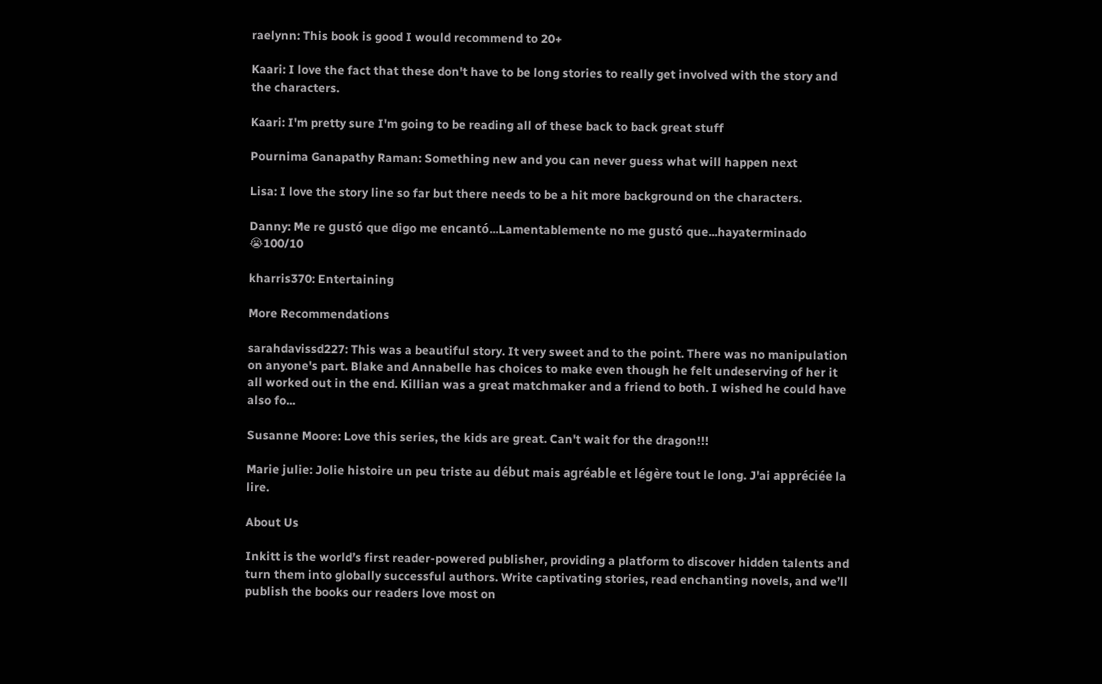raelynn: This book is good I would recommend to 20+

Kaari: I love the fact that these don't have to be long stories to really get involved with the story and the characters.

Kaari: I'm pretty sure I'm going to be reading all of these back to back great stuff

Pournima Ganapathy Raman: Something new and you can never guess what will happen next

Lisa: I love the story line so far but there needs to be a hit more background on the characters.

Danny: Me re gustó que digo me encantó...Lamentablemente no me gustó que...hayaterminado 😭100/10

kharris370: Entertaining

More Recommendations

sarahdavissd227: This was a beautiful story. It very sweet and to the point. There was no manipulation on anyone's part. Blake and Annabelle has choices to make even though he felt undeserving of her it all worked out in the end. Killian was a great matchmaker and a friend to both. I wished he could have also fo...

Susanne Moore: Love this series, the kids are great. Can't wait for the dragon!!!

Marie julie: Jolie histoire un peu triste au début mais agréable et légère tout le long. J'ai appréciée la lire.

About Us

Inkitt is the world’s first reader-powered publisher, providing a platform to discover hidden talents and turn them into globally successful authors. Write captivating stories, read enchanting novels, and we’ll publish the books our readers love most on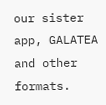our sister app, GALATEA and other formats.